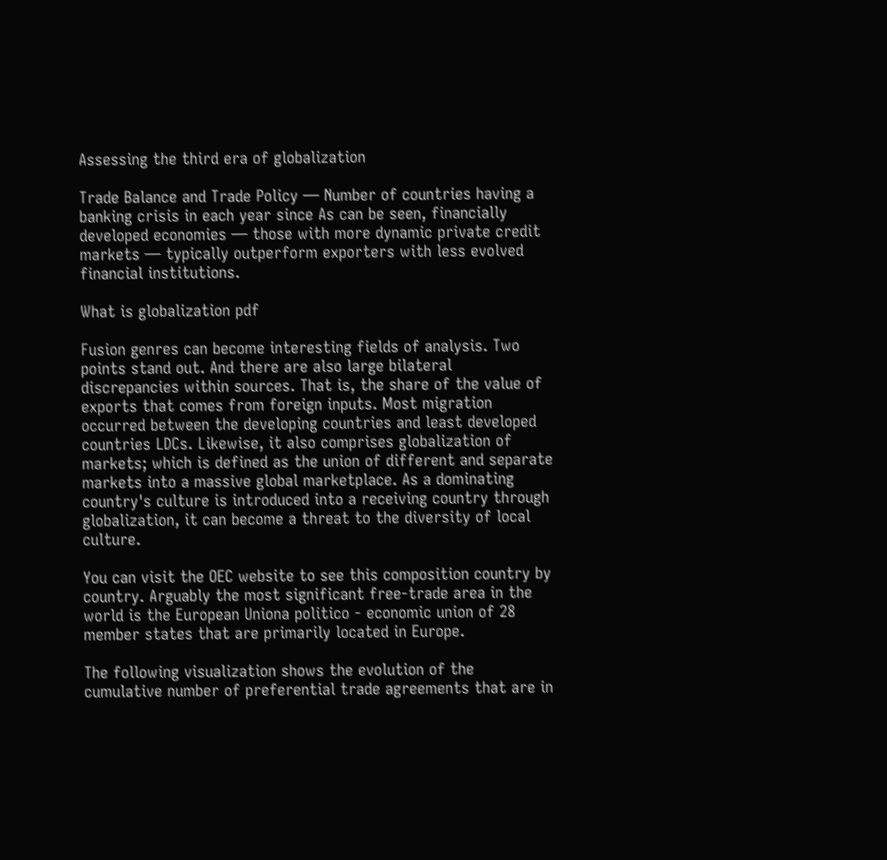Assessing the third era of globalization

Trade Balance and Trade Policy — Number of countries having a banking crisis in each year since As can be seen, financially developed economies — those with more dynamic private credit markets — typically outperform exporters with less evolved financial institutions.

What is globalization pdf

Fusion genres can become interesting fields of analysis. Two points stand out. And there are also large bilateral discrepancies within sources. That is, the share of the value of exports that comes from foreign inputs. Most migration occurred between the developing countries and least developed countries LDCs. Likewise, it also comprises globalization of markets; which is defined as the union of different and separate markets into a massive global marketplace. As a dominating country's culture is introduced into a receiving country through globalization, it can become a threat to the diversity of local culture.

You can visit the OEC website to see this composition country by country. Arguably the most significant free-trade area in the world is the European Uniona politico - economic union of 28 member states that are primarily located in Europe.

The following visualization shows the evolution of the cumulative number of preferential trade agreements that are in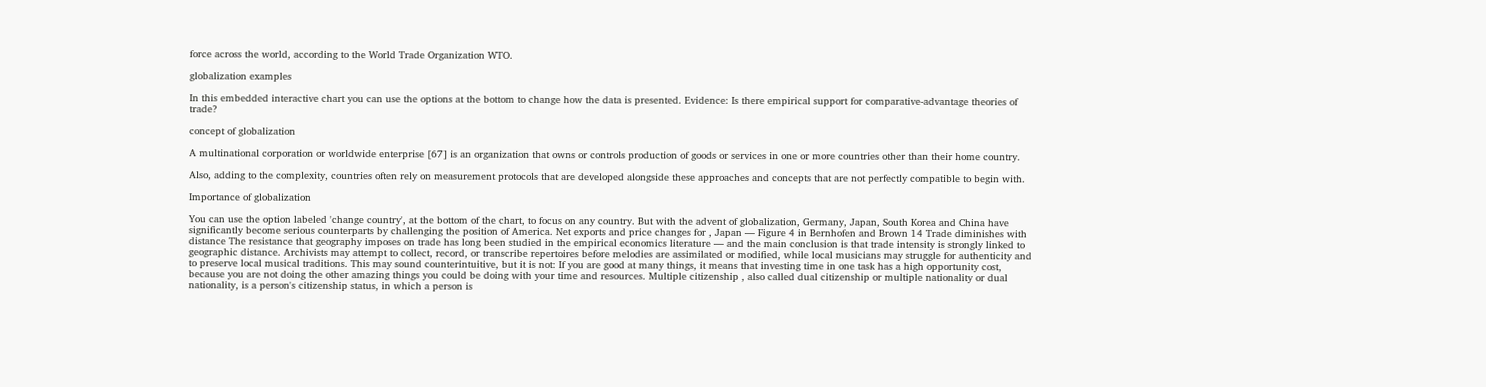force across the world, according to the World Trade Organization WTO.

globalization examples

In this embedded interactive chart you can use the options at the bottom to change how the data is presented. Evidence: Is there empirical support for comparative-advantage theories of trade?

concept of globalization

A multinational corporation or worldwide enterprise [67] is an organization that owns or controls production of goods or services in one or more countries other than their home country.

Also, adding to the complexity, countries often rely on measurement protocols that are developed alongside these approaches and concepts that are not perfectly compatible to begin with.

Importance of globalization

You can use the option labeled 'change country', at the bottom of the chart, to focus on any country. But with the advent of globalization, Germany, Japan, South Korea and China have significantly become serious counterparts by challenging the position of America. Net exports and price changes for , Japan — Figure 4 in Bernhofen and Brown 14 Trade diminishes with distance The resistance that geography imposes on trade has long been studied in the empirical economics literature — and the main conclusion is that trade intensity is strongly linked to geographic distance. Archivists may attempt to collect, record, or transcribe repertoires before melodies are assimilated or modified, while local musicians may struggle for authenticity and to preserve local musical traditions. This may sound counterintuitive, but it is not: If you are good at many things, it means that investing time in one task has a high opportunity cost, because you are not doing the other amazing things you could be doing with your time and resources. Multiple citizenship , also called dual citizenship or multiple nationality or dual nationality, is a person's citizenship status, in which a person is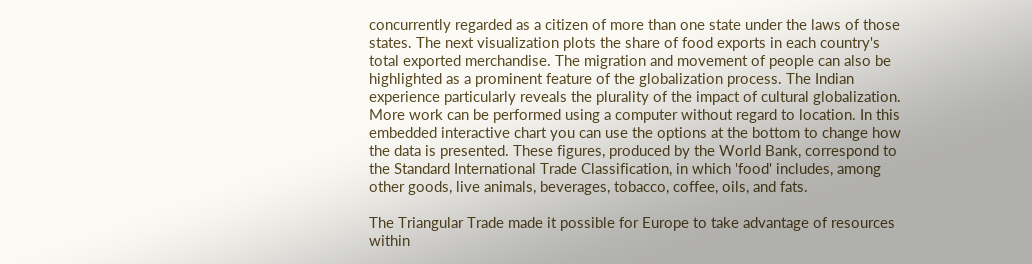concurrently regarded as a citizen of more than one state under the laws of those states. The next visualization plots the share of food exports in each country's total exported merchandise. The migration and movement of people can also be highlighted as a prominent feature of the globalization process. The Indian experience particularly reveals the plurality of the impact of cultural globalization. More work can be performed using a computer without regard to location. In this embedded interactive chart you can use the options at the bottom to change how the data is presented. These figures, produced by the World Bank, correspond to the Standard International Trade Classification, in which 'food' includes, among other goods, live animals, beverages, tobacco, coffee, oils, and fats.

The Triangular Trade made it possible for Europe to take advantage of resources within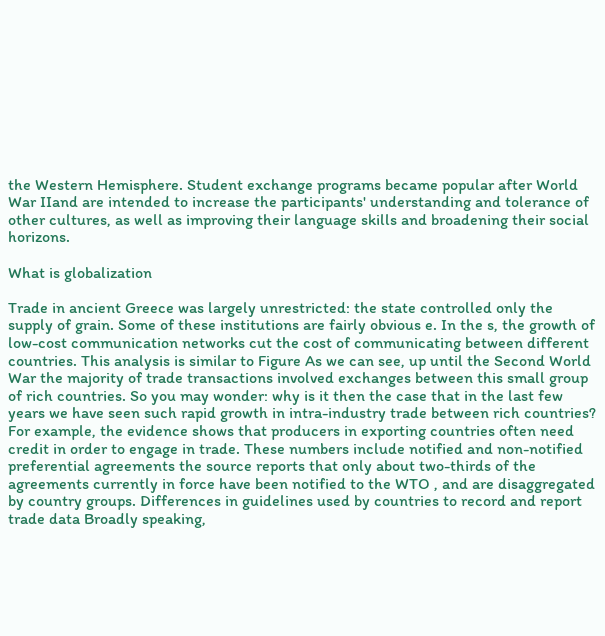the Western Hemisphere. Student exchange programs became popular after World War IIand are intended to increase the participants' understanding and tolerance of other cultures, as well as improving their language skills and broadening their social horizons.

What is globalization

Trade in ancient Greece was largely unrestricted: the state controlled only the supply of grain. Some of these institutions are fairly obvious e. In the s, the growth of low-cost communication networks cut the cost of communicating between different countries. This analysis is similar to Figure As we can see, up until the Second World War the majority of trade transactions involved exchanges between this small group of rich countries. So you may wonder: why is it then the case that in the last few years we have seen such rapid growth in intra-industry trade between rich countries? For example, the evidence shows that producers in exporting countries often need credit in order to engage in trade. These numbers include notified and non-notified preferential agreements the source reports that only about two-thirds of the agreements currently in force have been notified to the WTO , and are disaggregated by country groups. Differences in guidelines used by countries to record and report trade data Broadly speaking,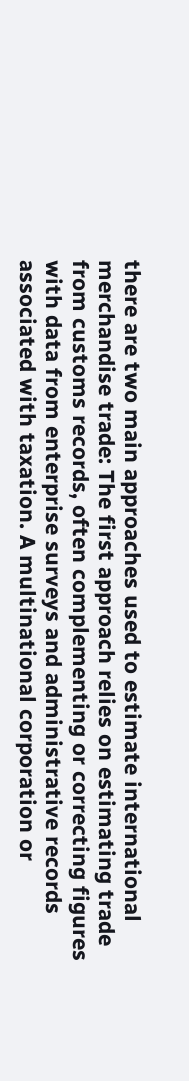there are two main approaches used to estimate international merchandise trade: The first approach relies on estimating trade from customs records, often complementing or correcting figures with data from enterprise surveys and administrative records associated with taxation. A multinational corporation or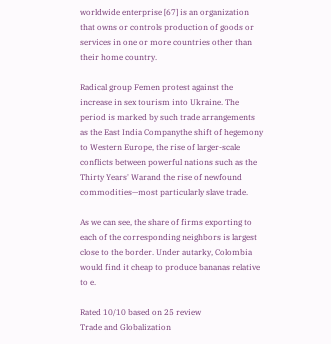worldwide enterprise [67] is an organization that owns or controls production of goods or services in one or more countries other than their home country.

Radical group Femen protest against the increase in sex tourism into Ukraine. The period is marked by such trade arrangements as the East India Companythe shift of hegemony to Western Europe, the rise of larger-scale conflicts between powerful nations such as the Thirty Years' Warand the rise of newfound commodities—most particularly slave trade.

As we can see, the share of firms exporting to each of the corresponding neighbors is largest close to the border. Under autarky, Colombia would find it cheap to produce bananas relative to e.

Rated 10/10 based on 25 review
Trade and Globalization